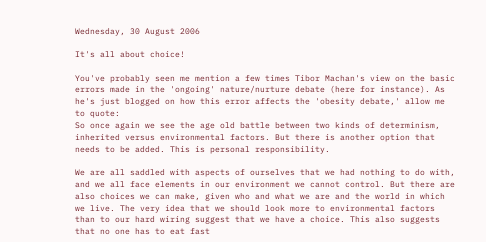Wednesday, 30 August 2006

It's all about choice!

You've probably seen me mention a few times Tibor Machan's view on the basic errors made in the 'ongoing' nature/nurture debate (here for instance). As he's just blogged on how this error affects the 'obesity debate,' allow me to quote:
So once again we see the age old battle between two kinds of determinism, inherited versus environmental factors. But there is another option that needs to be added. This is personal responsibility.

We are all saddled with aspects of ourselves that we had nothing to do with, and we all face elements in our environment we cannot control. But there are also choices we can make, given who and what we are and the world in which we live. The very idea that we should look more to environmental factors than to our hard wiring suggest that we have a choice. This also suggests that no one has to eat fast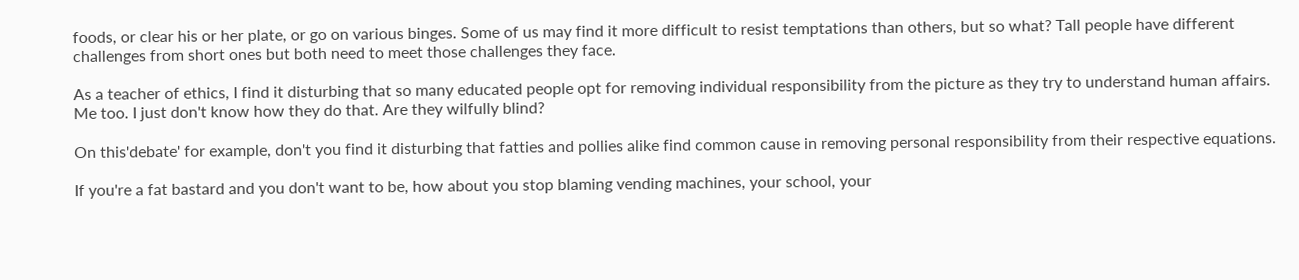foods, or clear his or her plate, or go on various binges. Some of us may find it more difficult to resist temptations than others, but so what? Tall people have different challenges from short ones but both need to meet those challenges they face.

As a teacher of ethics, I find it disturbing that so many educated people opt for removing individual responsibility from the picture as they try to understand human affairs.
Me too. I just don't know how they do that. Are they wilfully blind?

On this'debate' for example, don't you find it disturbing that fatties and pollies alike find common cause in removing personal responsibility from their respective equations.

If you're a fat bastard and you don't want to be, how about you stop blaming vending machines, your school, your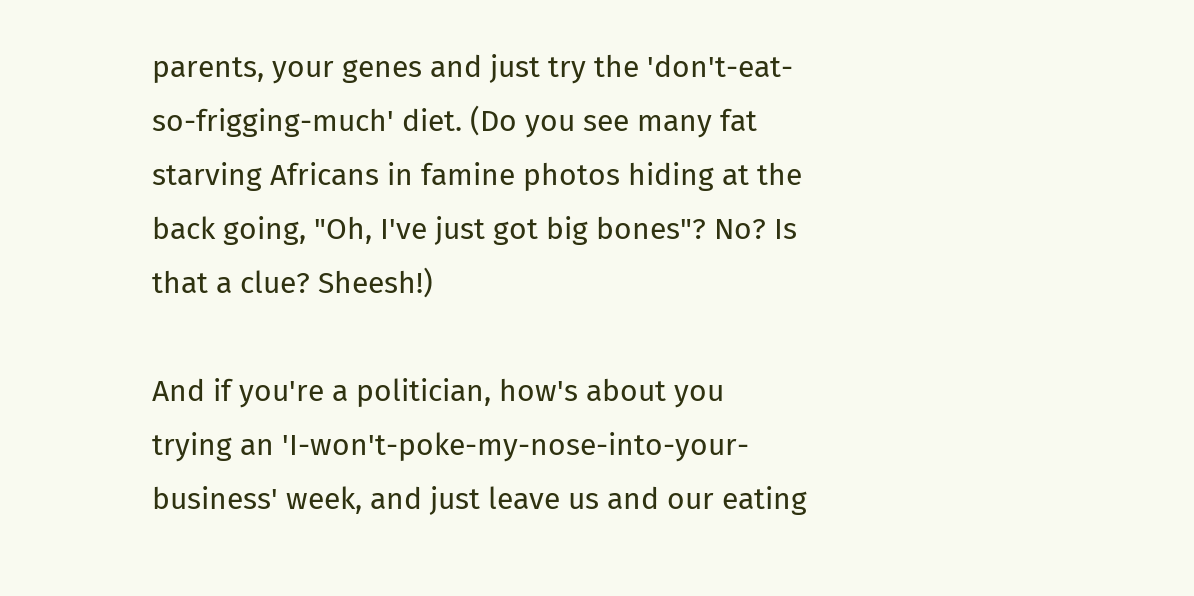parents, your genes and just try the 'don't-eat-so-frigging-much' diet. (Do you see many fat starving Africans in famine photos hiding at the back going, "Oh, I've just got big bones"? No? Is that a clue? Sheesh!)

And if you're a politician, how's about you trying an 'I-won't-poke-my-nose-into-your-business' week, and just leave us and our eating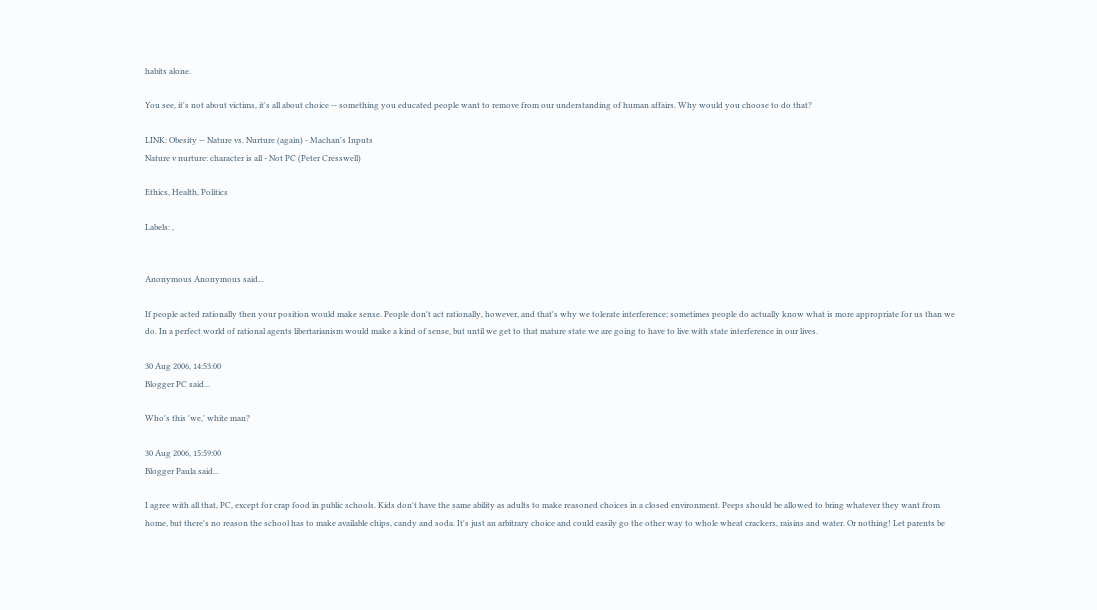habits alone.

You see, it's not about victims, it's all about choice -- something you educated people want to remove from our understanding of human affairs. Why would you choose to do that?

LINK: Obesity -- Nature vs. Nurture (again) - Machan's Inputs
Nature v nurture: character is all - Not PC (Peter Cresswell)

Ethics, Health, Politics

Labels: ,


Anonymous Anonymous said...

If people acted rationally then your position would make sense. People don't act rationally, however, and that's why we tolerate interference; sometimes people do actually know what is more appropriate for us than we do. In a perfect world of rational agents libertarianism would make a kind of sense, but until we get to that mature state we are going to have to live with state interference in our lives.

30 Aug 2006, 14:53:00
Blogger PC said...

Who's this 'we,' white man?

30 Aug 2006, 15:59:00
Blogger Paula said...

I agree with all that, PC, except for crap food in public schools. Kids don't have the same ability as adults to make reasoned choices in a closed environment. Peeps should be allowed to bring whatever they want from home, but there's no reason the school has to make available chips, candy and soda. It's just an arbitrary choice and could easily go the other way to whole wheat crackers, raisins and water. Or nothing! Let parents be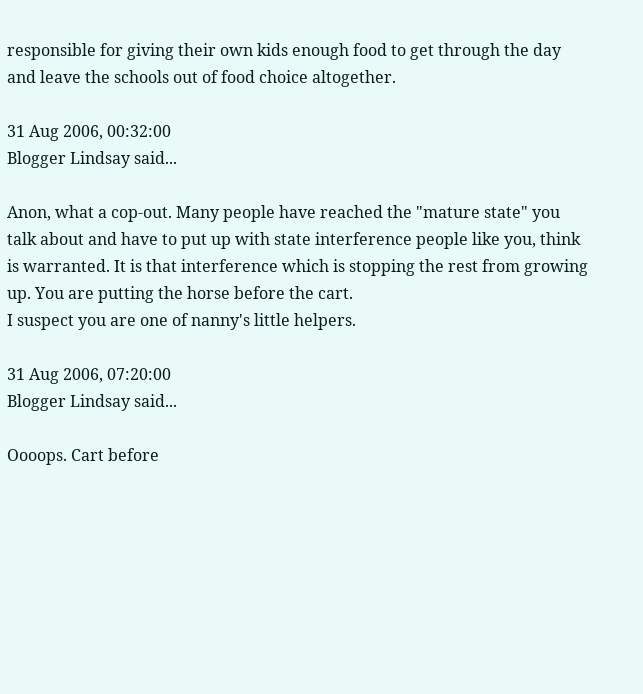responsible for giving their own kids enough food to get through the day and leave the schools out of food choice altogether.

31 Aug 2006, 00:32:00
Blogger Lindsay said...

Anon, what a cop-out. Many people have reached the "mature state" you talk about and have to put up with state interference people like you, think is warranted. It is that interference which is stopping the rest from growing up. You are putting the horse before the cart.
I suspect you are one of nanny's little helpers.

31 Aug 2006, 07:20:00
Blogger Lindsay said...

Oooops. Cart before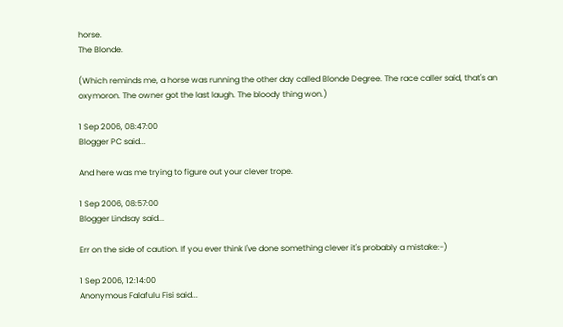horse.
The Blonde.

(Which reminds me, a horse was running the other day called Blonde Degree. The race caller said, that's an oxymoron. The owner got the last laugh. The bloody thing won.)

1 Sep 2006, 08:47:00
Blogger PC said...

And here was me trying to figure out your clever trope.

1 Sep 2006, 08:57:00
Blogger Lindsay said...

Err on the side of caution. If you ever think I've done something clever it's probably a mistake:-)

1 Sep 2006, 12:14:00
Anonymous Falafulu Fisi said...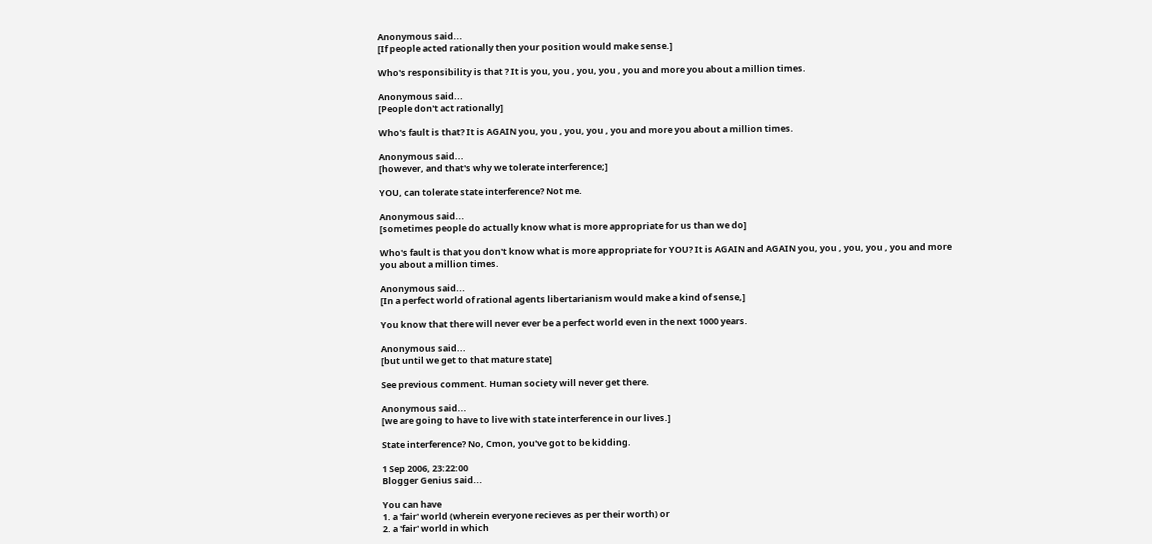Anonymous said...
[If people acted rationally then your position would make sense.]

Who's responsibility is that ? It is you, you , you, you , you and more you about a million times.

Anonymous said...
[People don't act rationally]

Who's fault is that? It is AGAIN you, you , you, you , you and more you about a million times.

Anonymous said...
[however, and that's why we tolerate interference;]

YOU, can tolerate state interference? Not me.

Anonymous said...
[sometimes people do actually know what is more appropriate for us than we do]

Who's fault is that you don't know what is more appropriate for YOU? It is AGAIN and AGAIN you, you , you, you , you and more you about a million times.

Anonymous said...
[In a perfect world of rational agents libertarianism would make a kind of sense,]

You know that there will never ever be a perfect world even in the next 1000 years.

Anonymous said...
[but until we get to that mature state]

See previous comment. Human society will never get there.

Anonymous said...
[we are going to have to live with state interference in our lives.]

State interference? No, Cmon, you've got to be kidding.

1 Sep 2006, 23:22:00
Blogger Genius said...

You can have
1. a 'fair' world (wherein everyone recieves as per their worth) or
2. a 'fair' world in which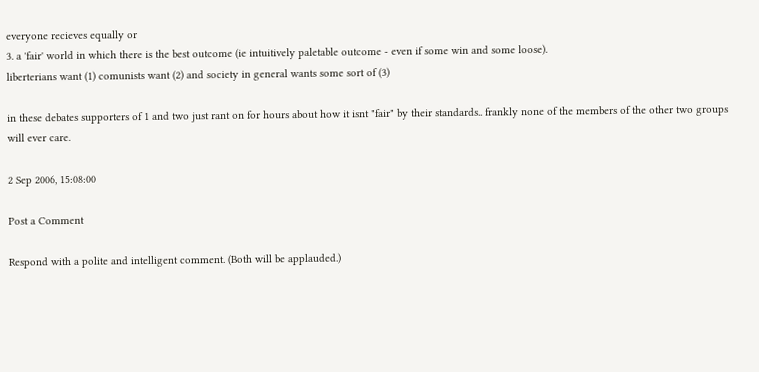everyone recieves equally or
3. a 'fair' world in which there is the best outcome (ie intuitively paletable outcome - even if some win and some loose).
liberterians want (1) comunists want (2) and society in general wants some sort of (3)

in these debates supporters of 1 and two just rant on for hours about how it isnt "fair" by their standards.. frankly none of the members of the other two groups will ever care.

2 Sep 2006, 15:08:00

Post a Comment

Respond with a polite and intelligent comment. (Both will be applauded.)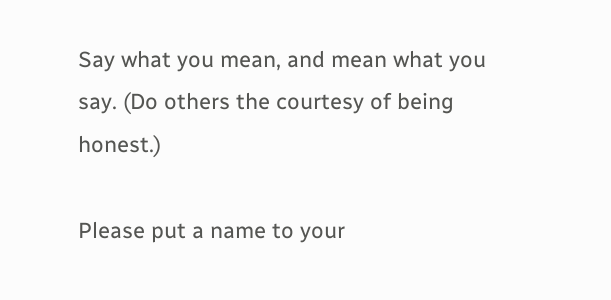Say what you mean, and mean what you say. (Do others the courtesy of being honest.)

Please put a name to your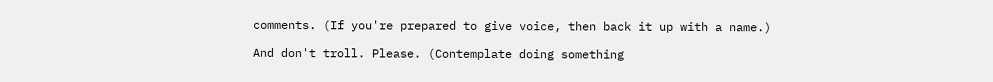comments. (If you're prepared to give voice, then back it up with a name.)

And don't troll. Please. (Contemplate doing something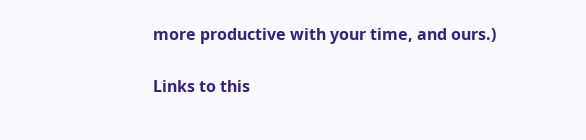more productive with your time, and ours.)

Links to this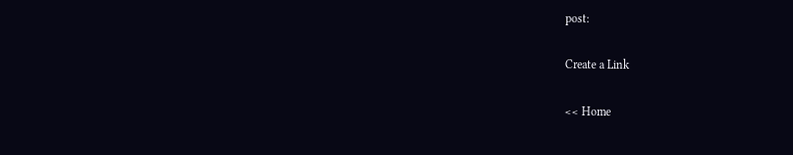post:

Create a Link

<< Home